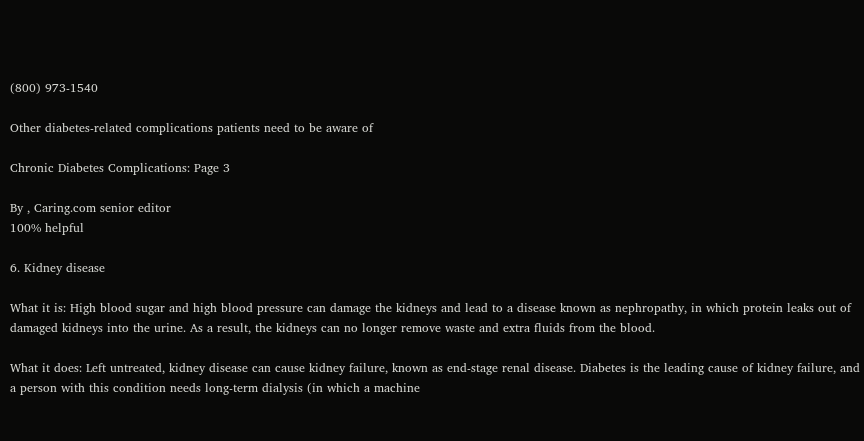(800) 973-1540

Other diabetes-related complications patients need to be aware of

Chronic Diabetes Complications: Page 3

By , Caring.com senior editor
100% helpful

6. Kidney disease

What it is: High blood sugar and high blood pressure can damage the kidneys and lead to a disease known as nephropathy, in which protein leaks out of damaged kidneys into the urine. As a result, the kidneys can no longer remove waste and extra fluids from the blood.

What it does: Left untreated, kidney disease can cause kidney failure, known as end-stage renal disease. Diabetes is the leading cause of kidney failure, and a person with this condition needs long-term dialysis (in which a machine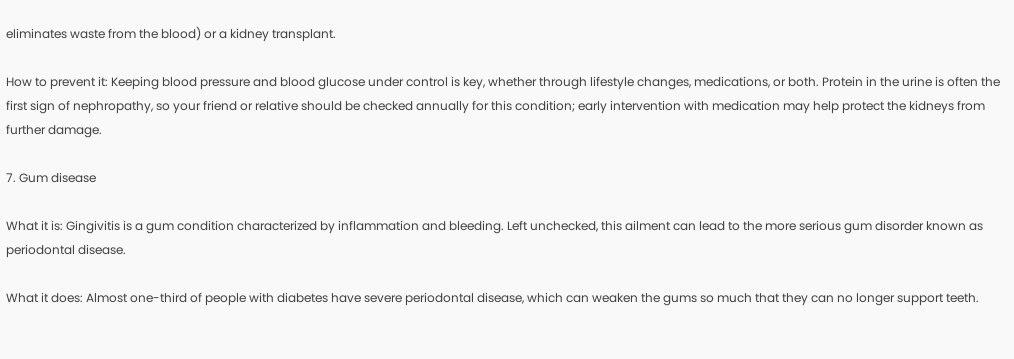eliminates waste from the blood) or a kidney transplant.

How to prevent it: Keeping blood pressure and blood glucose under control is key, whether through lifestyle changes, medications, or both. Protein in the urine is often the first sign of nephropathy, so your friend or relative should be checked annually for this condition; early intervention with medication may help protect the kidneys from further damage.

7. Gum disease

What it is: Gingivitis is a gum condition characterized by inflammation and bleeding. Left unchecked, this ailment can lead to the more serious gum disorder known as periodontal disease.

What it does: Almost one-third of people with diabetes have severe periodontal disease, which can weaken the gums so much that they can no longer support teeth.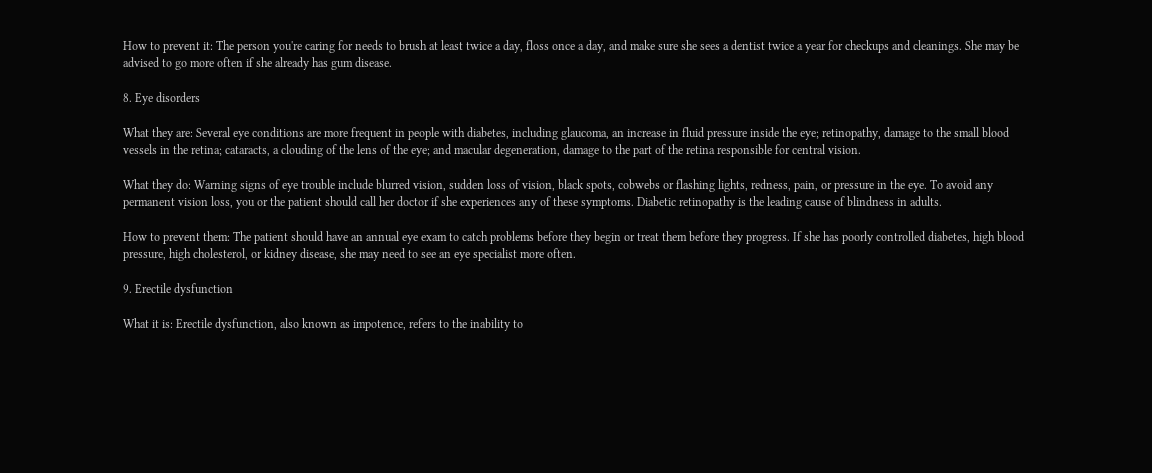How to prevent it: The person you're caring for needs to brush at least twice a day, floss once a day, and make sure she sees a dentist twice a year for checkups and cleanings. She may be advised to go more often if she already has gum disease.

8. Eye disorders

What they are: Several eye conditions are more frequent in people with diabetes, including glaucoma, an increase in fluid pressure inside the eye; retinopathy, damage to the small blood vessels in the retina; cataracts, a clouding of the lens of the eye; and macular degeneration, damage to the part of the retina responsible for central vision.

What they do: Warning signs of eye trouble include blurred vision, sudden loss of vision, black spots, cobwebs or flashing lights, redness, pain, or pressure in the eye. To avoid any permanent vision loss, you or the patient should call her doctor if she experiences any of these symptoms. Diabetic retinopathy is the leading cause of blindness in adults.

How to prevent them: The patient should have an annual eye exam to catch problems before they begin or treat them before they progress. If she has poorly controlled diabetes, high blood pressure, high cholesterol, or kidney disease, she may need to see an eye specialist more often.

9. Erectile dysfunction

What it is: Erectile dysfunction, also known as impotence, refers to the inability to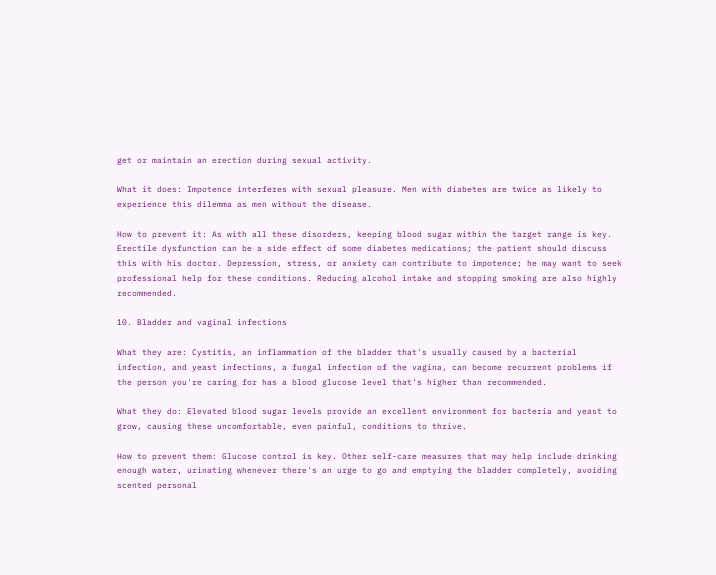get or maintain an erection during sexual activity.

What it does: Impotence interferes with sexual pleasure. Men with diabetes are twice as likely to experience this dilemma as men without the disease.

How to prevent it: As with all these disorders, keeping blood sugar within the target range is key. Erectile dysfunction can be a side effect of some diabetes medications; the patient should discuss this with his doctor. Depression, stress, or anxiety can contribute to impotence; he may want to seek professional help for these conditions. Reducing alcohol intake and stopping smoking are also highly recommended.

10. Bladder and vaginal infections

What they are: Cystitis, an inflammation of the bladder that's usually caused by a bacterial infection, and yeast infections, a fungal infection of the vagina, can become recurrent problems if the person you're caring for has a blood glucose level that's higher than recommended.

What they do: Elevated blood sugar levels provide an excellent environment for bacteria and yeast to grow, causing these uncomfortable, even painful, conditions to thrive.

How to prevent them: Glucose control is key. Other self-care measures that may help include drinking enough water, urinating whenever there's an urge to go and emptying the bladder completely, avoiding scented personal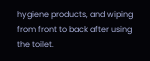hygiene products, and wiping from front to back after using the toilet.